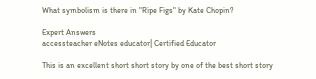What symbolism is there in "Ripe Figs" by Kate Chopin?

Expert Answers
accessteacher eNotes educator| Certified Educator

This is an excellent short short story by one of the best short story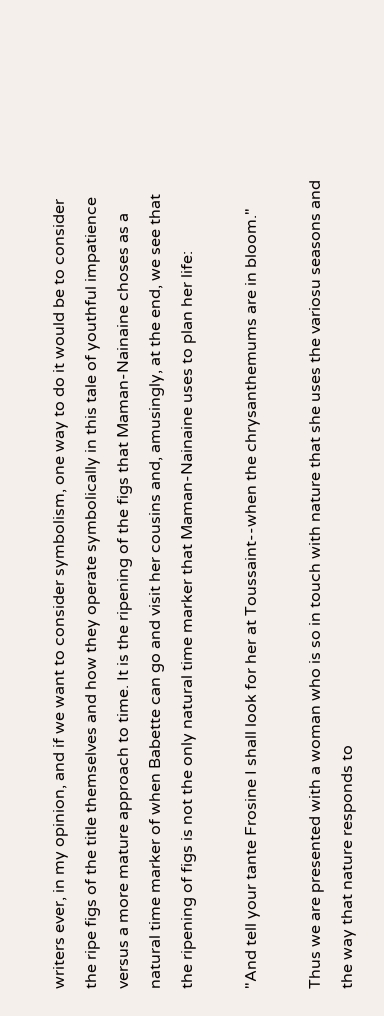writers ever, in my opinion, and if we want to consider symbolism, one way to do it would be to consider the ripe figs of the title themselves and how they operate symbolically in this tale of youthful impatience versus a more mature approach to time. It is the ripening of the figs that Maman-Nainaine choses as a natural time marker of when Babette can go and visit her cousins and, amusingly, at the end, we see that the ripening of figs is not the only natural time marker that Maman-Nainaine uses to plan her life:

"And tell your tante Frosine I shall look for her at Toussaint--when the chrysanthemums are in bloom."

Thus we are presented with a woman who is so in touch with nature that she uses the variosu seasons and the way that nature responds to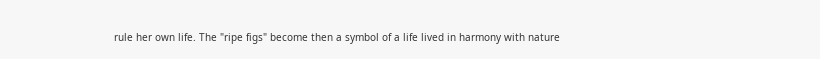rule her own life. The "ripe figs" become then a symbol of a life lived in harmony with nature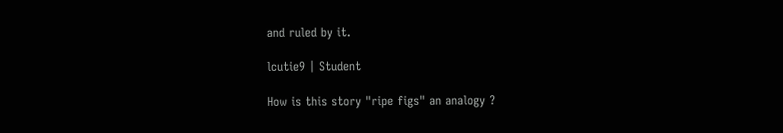and ruled by it.

lcutie9 | Student

How is this story "ripe figs" an analogy ?